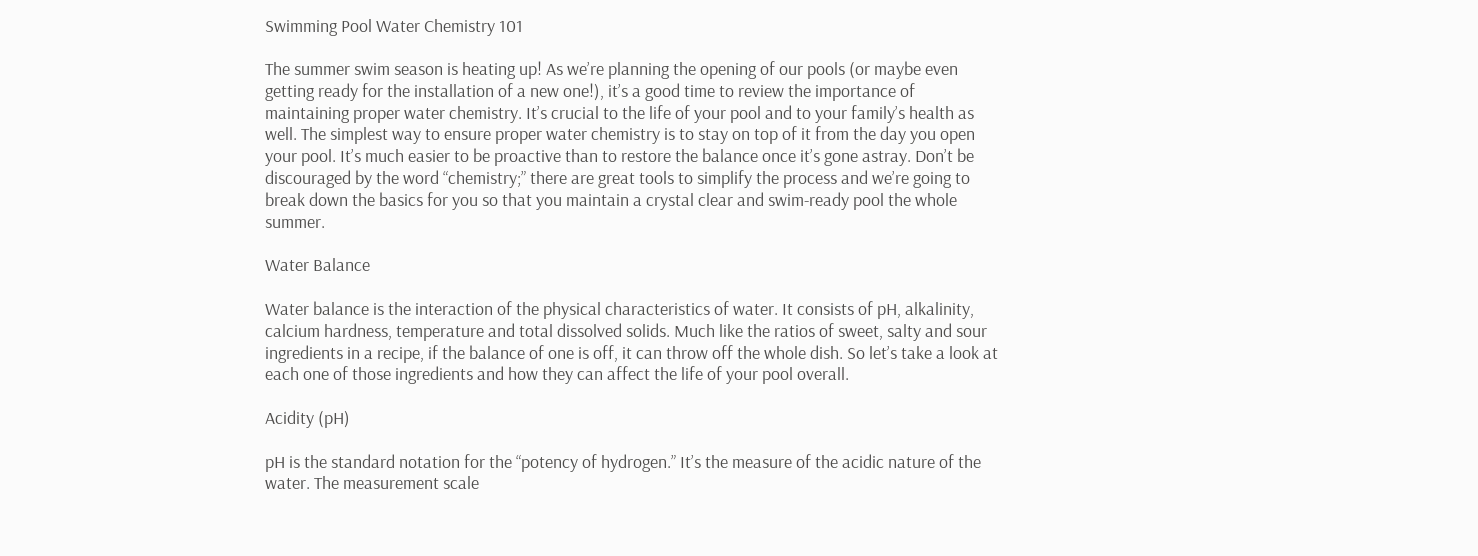Swimming Pool Water Chemistry 101

The summer swim season is heating up! As we’re planning the opening of our pools (or maybe even getting ready for the installation of a new one!), it’s a good time to review the importance of maintaining proper water chemistry. It’s crucial to the life of your pool and to your family’s health as well. The simplest way to ensure proper water chemistry is to stay on top of it from the day you open your pool. It’s much easier to be proactive than to restore the balance once it’s gone astray. Don’t be discouraged by the word “chemistry;” there are great tools to simplify the process and we’re going to break down the basics for you so that you maintain a crystal clear and swim-ready pool the whole summer.

Water Balance

Water balance is the interaction of the physical characteristics of water. It consists of pH, alkalinity, calcium hardness, temperature and total dissolved solids. Much like the ratios of sweet, salty and sour ingredients in a recipe, if the balance of one is off, it can throw off the whole dish. So let’s take a look at each one of those ingredients and how they can affect the life of your pool overall.

Acidity (pH)

pH is the standard notation for the “potency of hydrogen.” It’s the measure of the acidic nature of the water. The measurement scale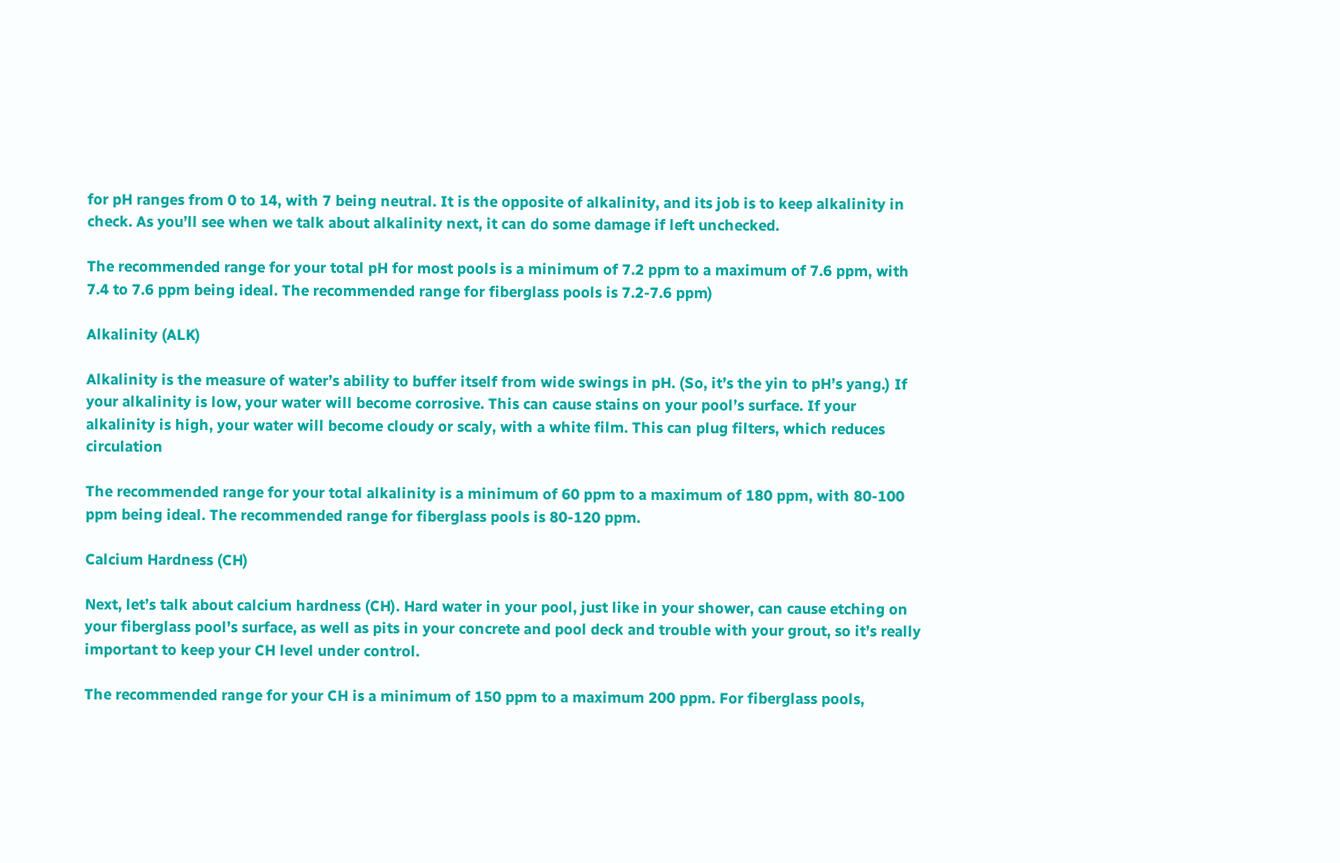for pH ranges from 0 to 14, with 7 being neutral. It is the opposite of alkalinity, and its job is to keep alkalinity in check. As you’ll see when we talk about alkalinity next, it can do some damage if left unchecked.

The recommended range for your total pH for most pools is a minimum of 7.2 ppm to a maximum of 7.6 ppm, with 7.4 to 7.6 ppm being ideal. The recommended range for fiberglass pools is 7.2-7.6 ppm)

Alkalinity (ALK)

Alkalinity is the measure of water’s ability to buffer itself from wide swings in pH. (So, it’s the yin to pH’s yang.) If your alkalinity is low, your water will become corrosive. This can cause stains on your pool’s surface. If your alkalinity is high, your water will become cloudy or scaly, with a white film. This can plug filters, which reduces circulation

The recommended range for your total alkalinity is a minimum of 60 ppm to a maximum of 180 ppm, with 80-100 ppm being ideal. The recommended range for fiberglass pools is 80-120 ppm.

Calcium Hardness (CH)

Next, let’s talk about calcium hardness (CH). Hard water in your pool, just like in your shower, can cause etching on your fiberglass pool’s surface, as well as pits in your concrete and pool deck and trouble with your grout, so it’s really important to keep your CH level under control.

The recommended range for your CH is a minimum of 150 ppm to a maximum 200 ppm. For fiberglass pools,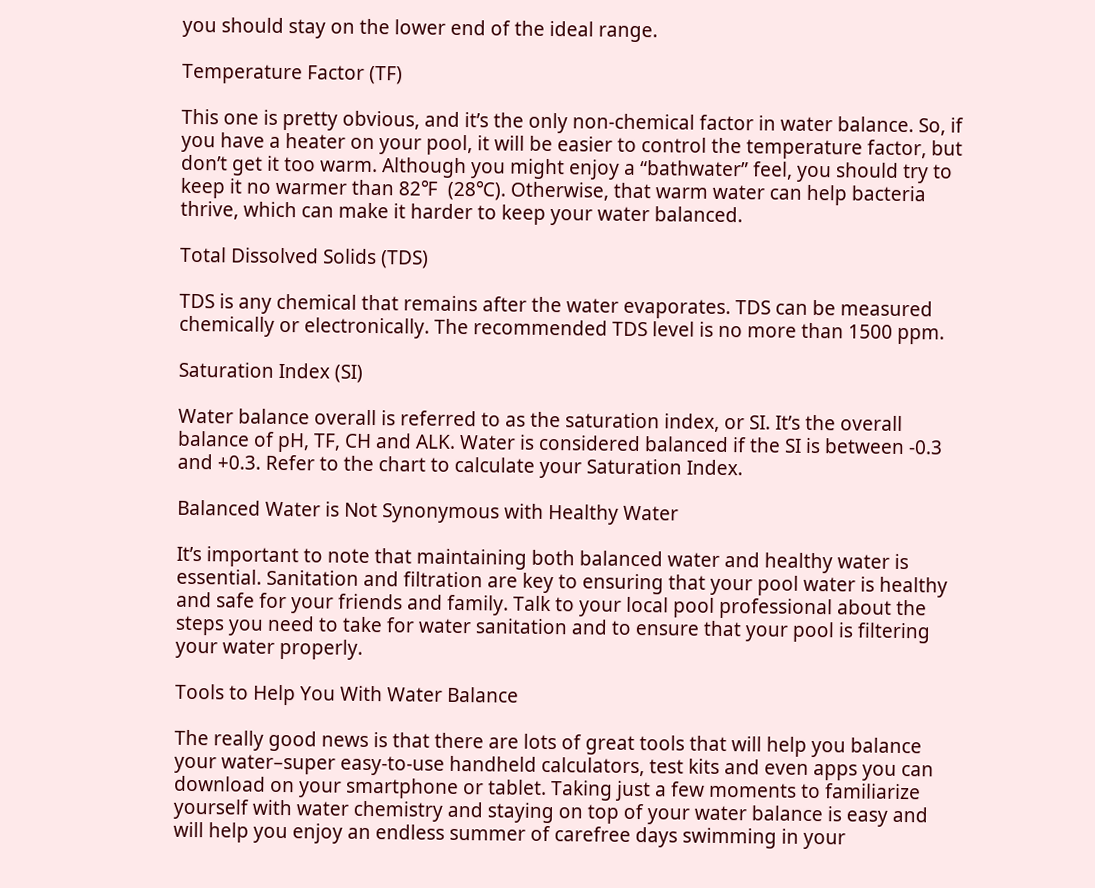you should stay on the lower end of the ideal range.

Temperature Factor (TF)

This one is pretty obvious, and it’s the only non-chemical factor in water balance. So, if you have a heater on your pool, it will be easier to control the temperature factor, but don’t get it too warm. Although you might enjoy a “bathwater” feel, you should try to keep it no warmer than 82℉  (28℃). Otherwise, that warm water can help bacteria thrive, which can make it harder to keep your water balanced.

Total Dissolved Solids (TDS)

TDS is any chemical that remains after the water evaporates. TDS can be measured chemically or electronically. The recommended TDS level is no more than 1500 ppm.

Saturation Index (SI)

Water balance overall is referred to as the saturation index, or SI. It’s the overall balance of pH, TF, CH and ALK. Water is considered balanced if the SI is between -0.3 and +0.3. Refer to the chart to calculate your Saturation Index.

Balanced Water is Not Synonymous with Healthy Water

It’s important to note that maintaining both balanced water and healthy water is essential. Sanitation and filtration are key to ensuring that your pool water is healthy and safe for your friends and family. Talk to your local pool professional about the steps you need to take for water sanitation and to ensure that your pool is filtering your water properly.

Tools to Help You With Water Balance

The really good news is that there are lots of great tools that will help you balance your water–super easy-to-use handheld calculators, test kits and even apps you can download on your smartphone or tablet. Taking just a few moments to familiarize yourself with water chemistry and staying on top of your water balance is easy and will help you enjoy an endless summer of carefree days swimming in your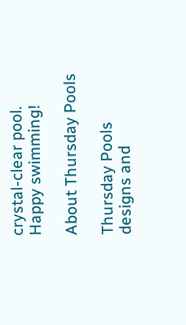crystal-clear pool. Happy swimming!

About Thursday Pools

Thursday Pools designs and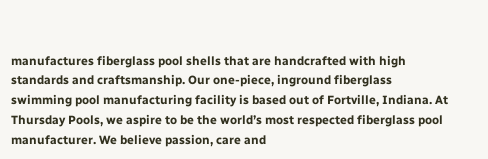manufactures fiberglass pool shells that are handcrafted with high standards and craftsmanship. Our one-piece, inground fiberglass swimming pool manufacturing facility is based out of Fortville, Indiana. At Thursday Pools, we aspire to be the world’s most respected fiberglass pool manufacturer. We believe passion, care and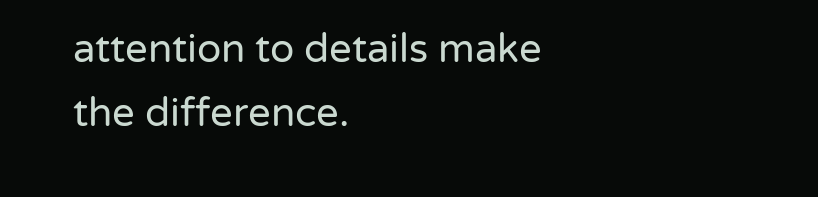attention to details make the difference.